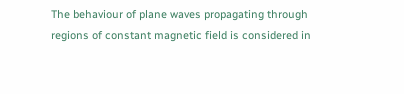The behaviour of plane waves propagating through regions of constant magnetic field is considered in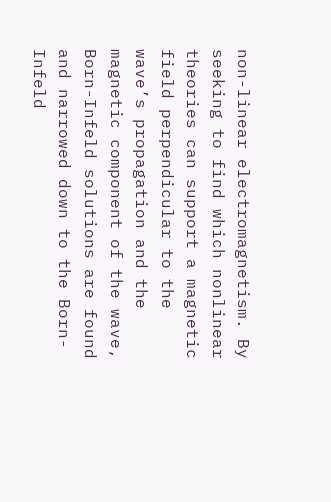non-linear electromagnetism. By seeking to find which nonlinear theories can support a magnetic field perpendicular to the wave’s propagation and the magnetic component of the wave, Born-Infeld solutions are found and narrowed down to the Born-Infeld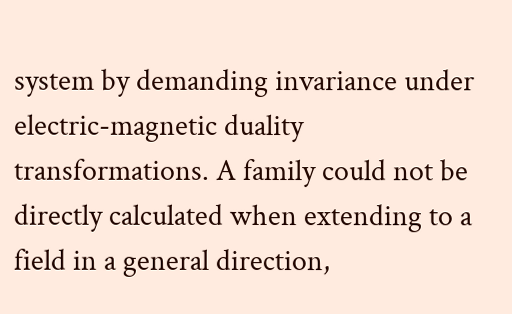system by demanding invariance under electric-magnetic duality transformations. A family could not be directly calculated when extending to a field in a general direction,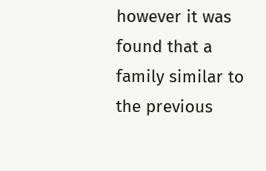however it was found that a family similar to the previous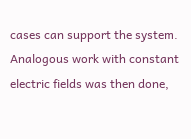cases can support the system. Analogous work with constant electric fields was then done,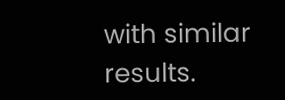with similar results.